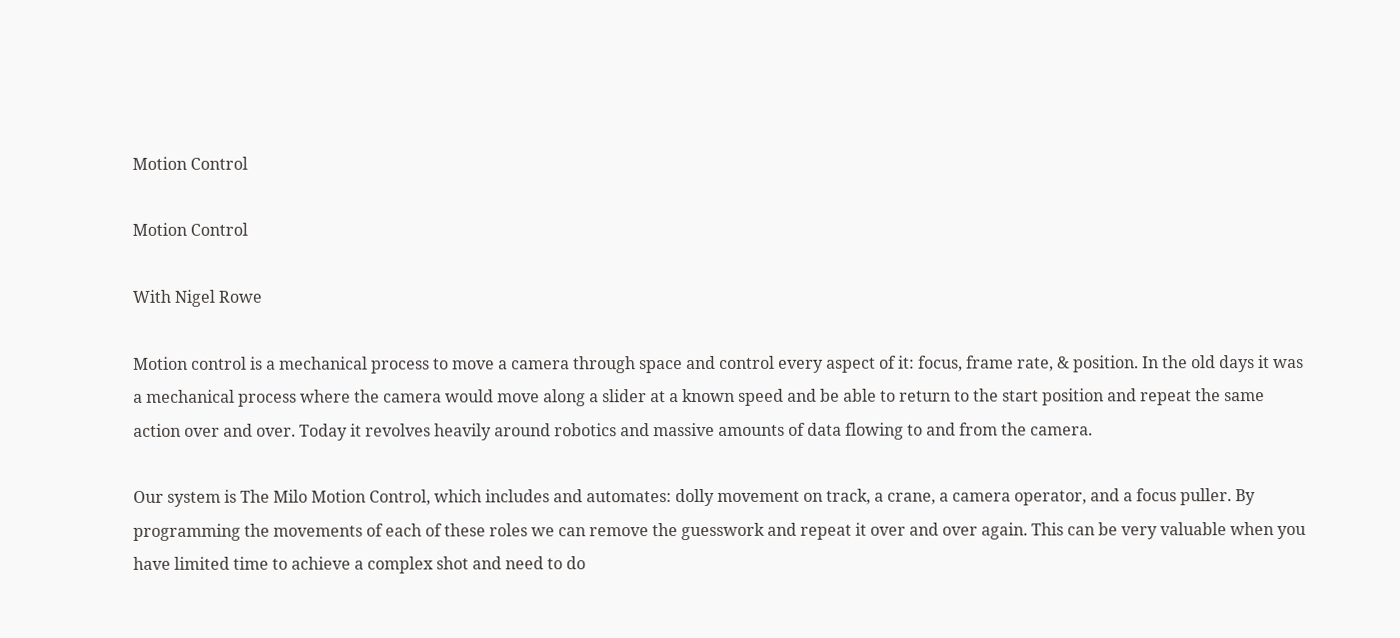Motion Control

Motion Control

With Nigel Rowe

Motion control is a mechanical process to move a camera through space and control every aspect of it: focus, frame rate, & position. In the old days it was a mechanical process where the camera would move along a slider at a known speed and be able to return to the start position and repeat the same action over and over. Today it revolves heavily around robotics and massive amounts of data flowing to and from the camera.

Our system is The Milo Motion Control, which includes and automates: dolly movement on track, a crane, a camera operator, and a focus puller. By programming the movements of each of these roles we can remove the guesswork and repeat it over and over again. This can be very valuable when you have limited time to achieve a complex shot and need to do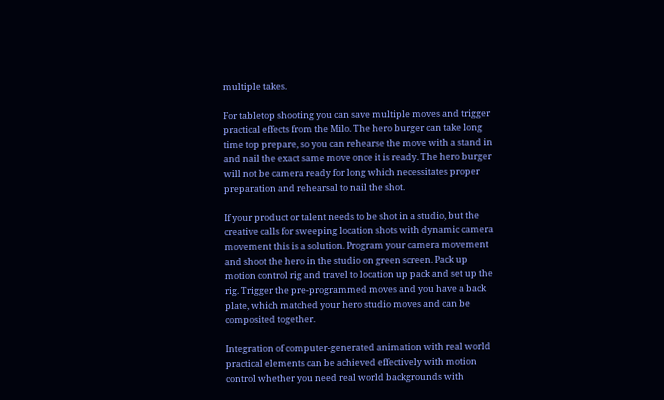multiple takes.

For tabletop shooting you can save multiple moves and trigger practical effects from the Milo. The hero burger can take long time top prepare, so you can rehearse the move with a stand in and nail the exact same move once it is ready. The hero burger will not be camera ready for long which necessitates proper preparation and rehearsal to nail the shot.

If your product or talent needs to be shot in a studio, but the creative calls for sweeping location shots with dynamic camera movement this is a solution. Program your camera movement and shoot the hero in the studio on green screen. Pack up motion control rig and travel to location up pack and set up the rig. Trigger the pre-programmed moves and you have a back plate, which matched your hero studio moves and can be composited together.

Integration of computer-generated animation with real world practical elements can be achieved effectively with motion control whether you need real world backgrounds with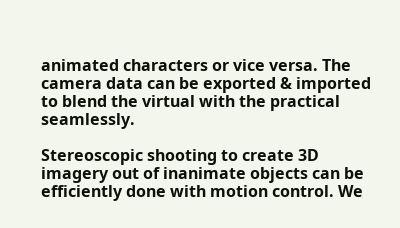animated characters or vice versa. The camera data can be exported & imported to blend the virtual with the practical seamlessly.

Stereoscopic shooting to create 3D imagery out of inanimate objects can be efficiently done with motion control. We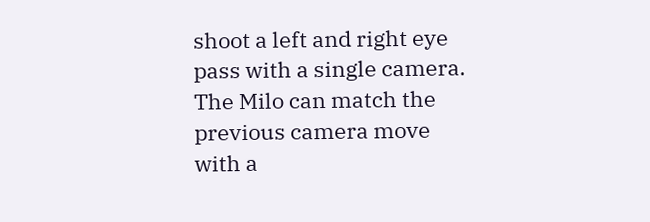shoot a left and right eye pass with a single camera. The Milo can match the previous camera move with a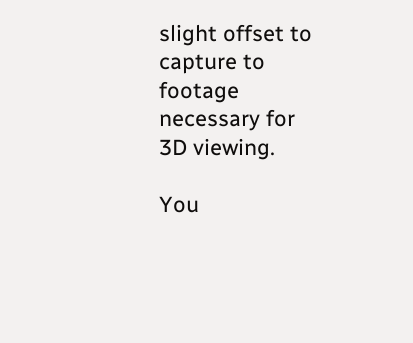slight offset to capture to footage necessary for 3D viewing.

You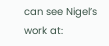can see Nigel’s work at: